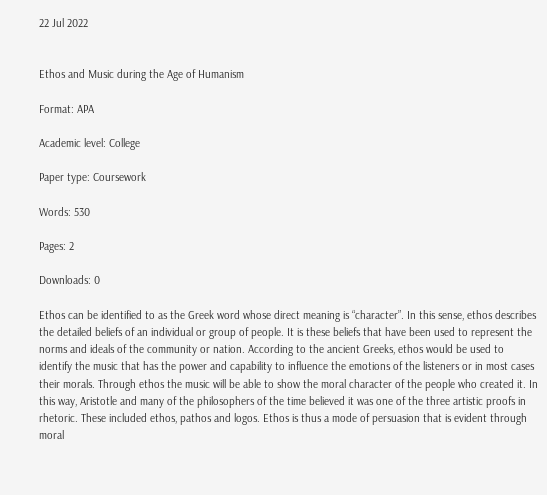22 Jul 2022


Ethos and Music during the Age of Humanism

Format: APA

Academic level: College

Paper type: Coursework

Words: 530

Pages: 2

Downloads: 0

Ethos can be identified to as the Greek word whose direct meaning is “character”. In this sense, ethos describes the detailed beliefs of an individual or group of people. It is these beliefs that have been used to represent the norms and ideals of the community or nation. According to the ancient Greeks, ethos would be used to identify the music that has the power and capability to influence the emotions of the listeners or in most cases their morals. Through ethos the music will be able to show the moral character of the people who created it. In this way, Aristotle and many of the philosophers of the time believed it was one of the three artistic proofs in rhetoric. These included ethos, pathos and logos. Ethos is thus a mode of persuasion that is evident through moral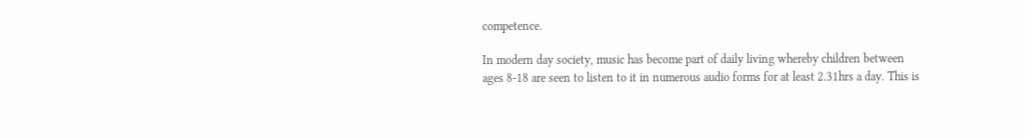competence.

In modern day society, music has become part of daily living whereby children between ages 8-18 are seen to listen to it in numerous audio forms for at least 2.31hrs a day. This is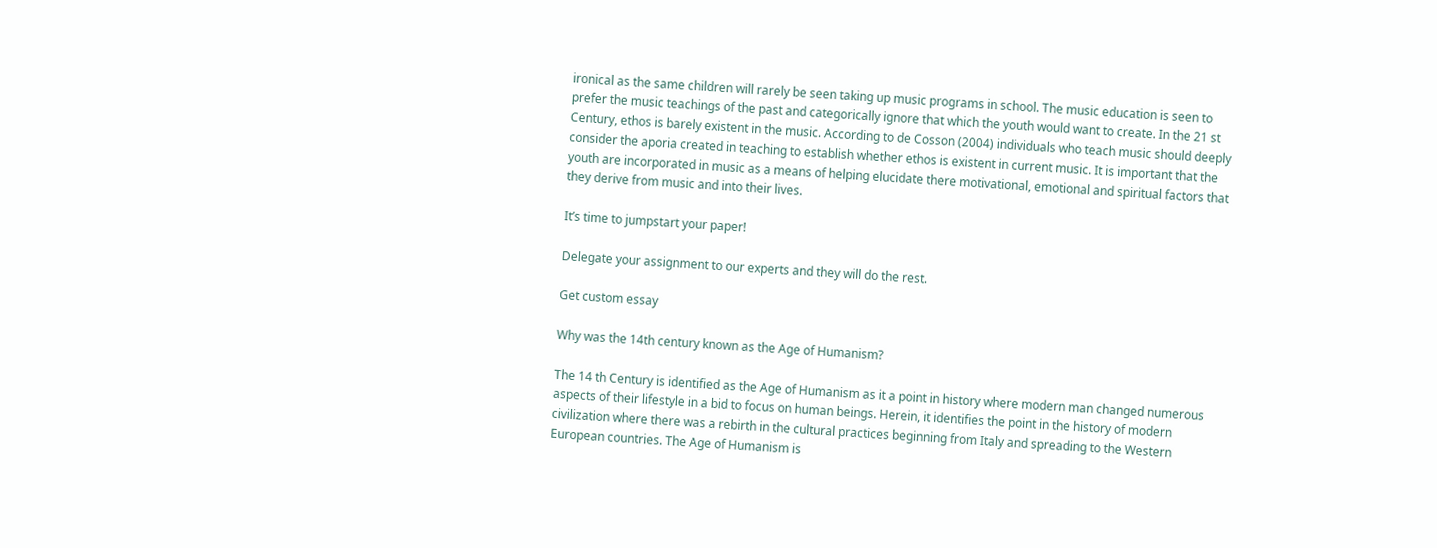ironical as the same children will rarely be seen taking up music programs in school. The music education is seen to prefer the music teachings of the past and categorically ignore that which the youth would want to create. In the 21 st Century, ethos is barely existent in the music. According to de Cosson (2004) individuals who teach music should deeply consider the aporia created in teaching to establish whether ethos is existent in current music. It is important that the youth are incorporated in music as a means of helping elucidate there motivational, emotional and spiritual factors that they derive from music and into their lives.

It’s time to jumpstart your paper!

Delegate your assignment to our experts and they will do the rest.

Get custom essay

Why was the 14th century known as the Age of Humanism?

The 14 th Century is identified as the Age of Humanism as it a point in history where modern man changed numerous aspects of their lifestyle in a bid to focus on human beings. Herein, it identifies the point in the history of modern civilization where there was a rebirth in the cultural practices beginning from Italy and spreading to the Western European countries. The Age of Humanism is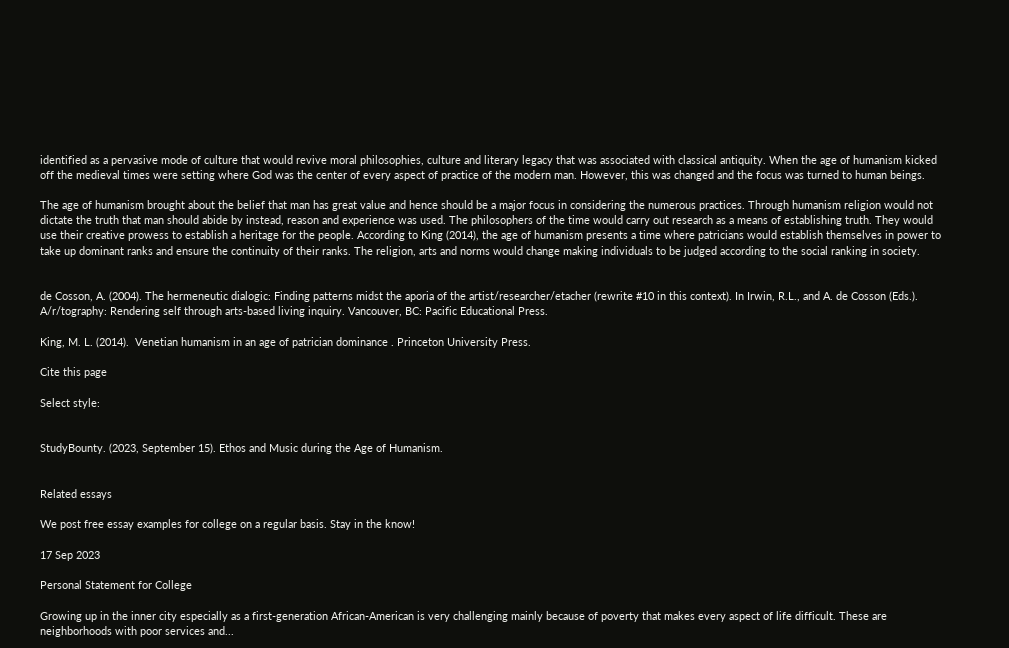identified as a pervasive mode of culture that would revive moral philosophies, culture and literary legacy that was associated with classical antiquity. When the age of humanism kicked off the medieval times were setting where God was the center of every aspect of practice of the modern man. However, this was changed and the focus was turned to human beings.

The age of humanism brought about the belief that man has great value and hence should be a major focus in considering the numerous practices. Through humanism religion would not dictate the truth that man should abide by instead, reason and experience was used. The philosophers of the time would carry out research as a means of establishing truth. They would use their creative prowess to establish a heritage for the people. According to King (2014), the age of humanism presents a time where patricians would establish themselves in power to take up dominant ranks and ensure the continuity of their ranks. The religion, arts and norms would change making individuals to be judged according to the social ranking in society.


de Cosson, A. (2004). The hermeneutic dialogic: Finding patterns midst the aporia of the artist/researcher/etacher (rewrite #10 in this context). In Irwin, R.L., and A. de Cosson (Eds.). A/r/tography: Rendering self through arts-based living inquiry. Vancouver, BC: Pacific Educational Press.

King, M. L. (2014).  Venetian humanism in an age of patrician dominance . Princeton University Press.

Cite this page

Select style:


StudyBounty. (2023, September 15). Ethos and Music during the Age of Humanism.


Related essays

We post free essay examples for college on a regular basis. Stay in the know!

17 Sep 2023

Personal Statement for College

Growing up in the inner city especially as a first-generation African-American is very challenging mainly because of poverty that makes every aspect of life difficult. These are neighborhoods with poor services and...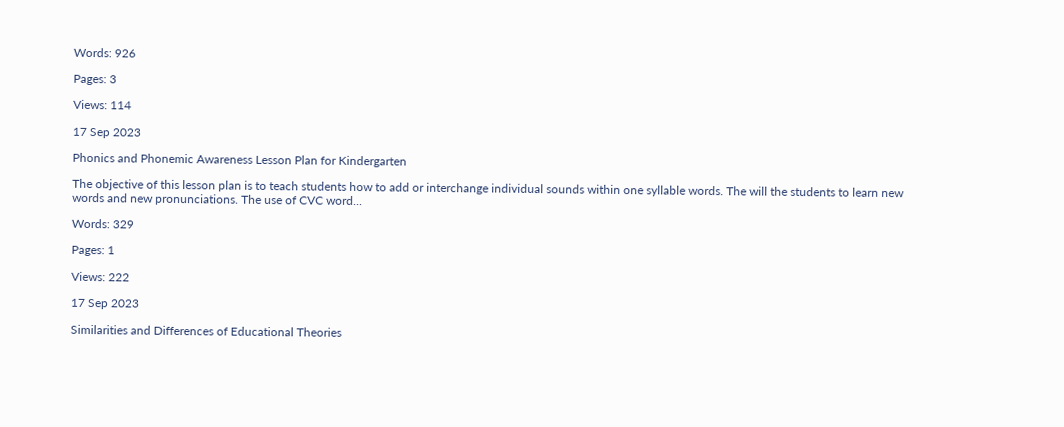Words: 926

Pages: 3

Views: 114

17 Sep 2023

Phonics and Phonemic Awareness Lesson Plan for Kindergarten

The objective of this lesson plan is to teach students how to add or interchange individual sounds within one syllable words. The will the students to learn new words and new pronunciations. The use of CVC word...

Words: 329

Pages: 1

Views: 222

17 Sep 2023

Similarities and Differences of Educational Theories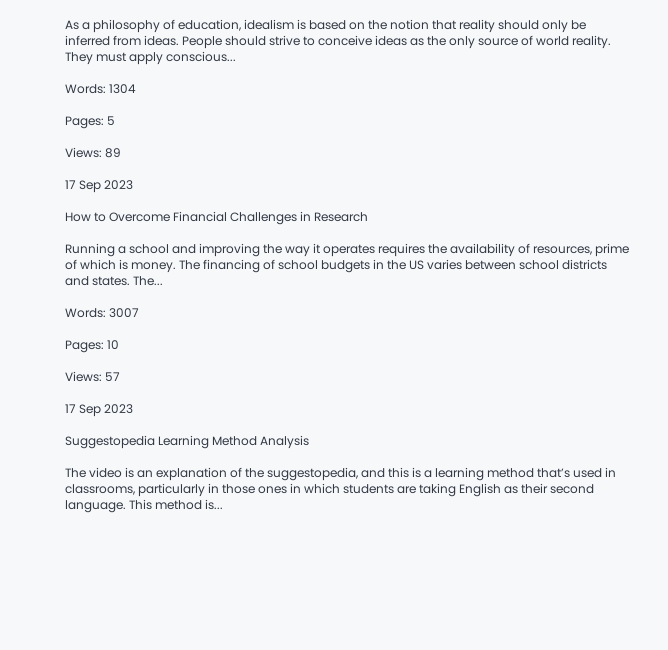As a philosophy of education, idealism is based on the notion that reality should only be inferred from ideas. People should strive to conceive ideas as the only source of world reality. They must apply conscious...

Words: 1304

Pages: 5

Views: 89

17 Sep 2023

How to Overcome Financial Challenges in Research

Running a school and improving the way it operates requires the availability of resources, prime of which is money. The financing of school budgets in the US varies between school districts and states. The...

Words: 3007

Pages: 10

Views: 57

17 Sep 2023

Suggestopedia Learning Method Analysis

The video is an explanation of the suggestopedia, and this is a learning method that’s used in classrooms, particularly in those ones in which students are taking English as their second language. This method is...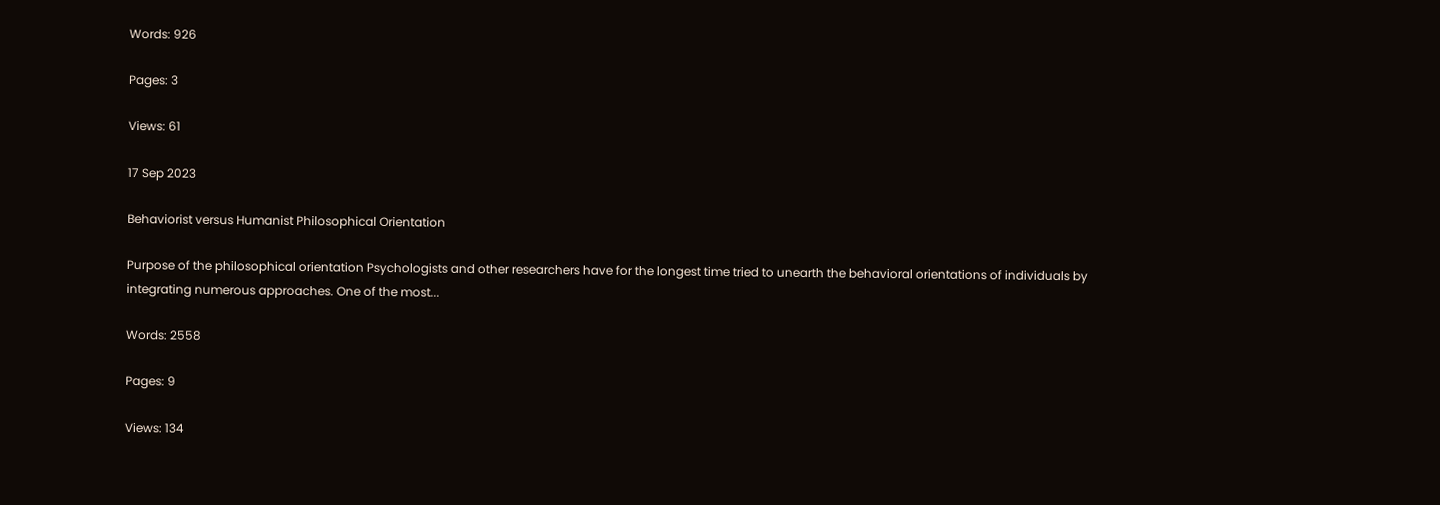Words: 926

Pages: 3

Views: 61

17 Sep 2023

Behaviorist versus Humanist Philosophical Orientation

Purpose of the philosophical orientation Psychologists and other researchers have for the longest time tried to unearth the behavioral orientations of individuals by integrating numerous approaches. One of the most...

Words: 2558

Pages: 9

Views: 134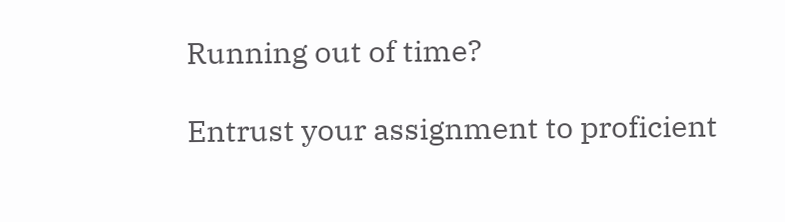Running out of time?

Entrust your assignment to proficient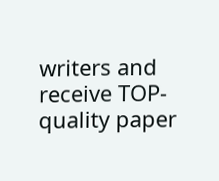writers and receive TOP-quality paper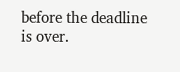before the deadline is over.